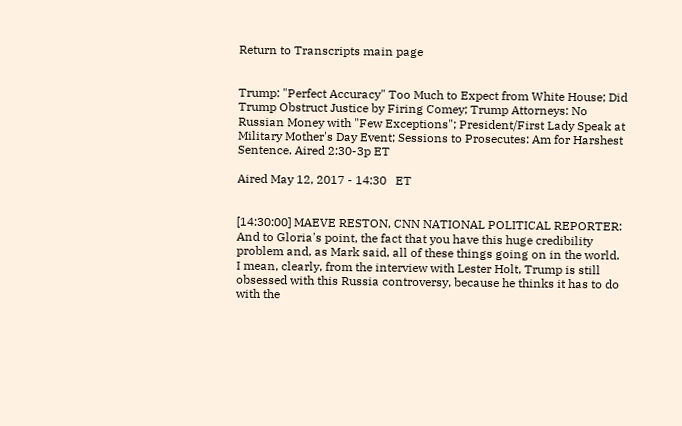Return to Transcripts main page


Trump: "Perfect Accuracy" Too Much to Expect from White House; Did Trump Obstruct Justice by Firing Comey; Trump Attorneys: No Russian Money with "Few Exceptions"; President/First Lady Speak at Military Mother's Day Event; Sessions to Prosecutes: Am for Harshest Sentence. Aired 2:30-3p ET

Aired May 12, 2017 - 14:30   ET


[14:30:00] MAEVE RESTON, CNN NATIONAL POLITICAL REPORTER: And to Gloria's point, the fact that you have this huge credibility problem and, as Mark said, all of these things going on in the world. I mean, clearly, from the interview with Lester Holt, Trump is still obsessed with this Russia controversy, because he thinks it has to do with the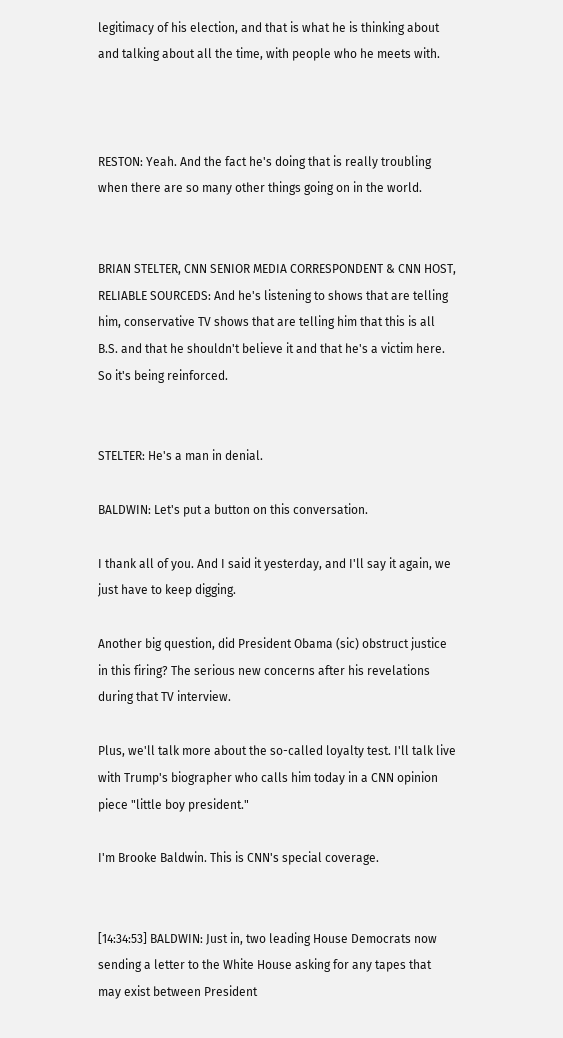legitimacy of his election, and that is what he is thinking about and talking about all the time, with people who he meets with.



RESTON: Yeah. And the fact he's doing that is really troubling when there are so many other things going on in the world.


BRIAN STELTER, CNN SENIOR MEDIA CORRESPONDENT & CNN HOST, RELIABLE SOURCEDS: And he's listening to shows that are telling him, conservative TV shows that are telling him that this is all B.S. and that he shouldn't believe it and that he's a victim here. So it's being reinforced.


STELTER: He's a man in denial.

BALDWIN: Let's put a button on this conversation.

I thank all of you. And I said it yesterday, and I'll say it again, we just have to keep digging.

Another big question, did President Obama (sic) obstruct justice in this firing? The serious new concerns after his revelations during that TV interview.

Plus, we'll talk more about the so-called loyalty test. I'll talk live with Trump's biographer who calls him today in a CNN opinion piece "little boy president."

I'm Brooke Baldwin. This is CNN's special coverage.


[14:34:53] BALDWIN: Just in, two leading House Democrats now sending a letter to the White House asking for any tapes that may exist between President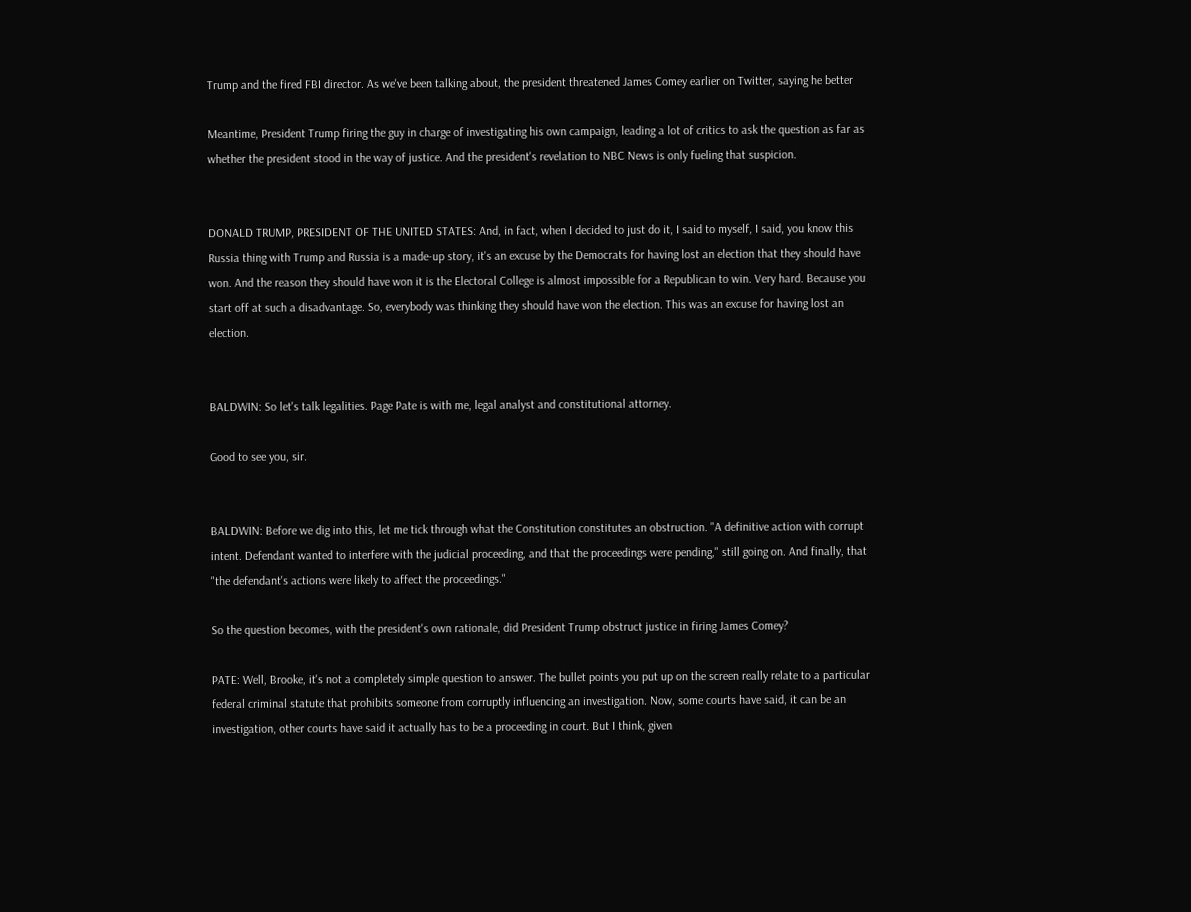Trump and the fired FBI director. As we've been talking about, the president threatened James Comey earlier on Twitter, saying he better

Meantime, President Trump firing the guy in charge of investigating his own campaign, leading a lot of critics to ask the question as far as whether the president stood in the way of justice. And the president's revelation to NBC News is only fueling that suspicion.


DONALD TRUMP, PRESIDENT OF THE UNITED STATES: And, in fact, when I decided to just do it, I said to myself, I said, you know this Russia thing with Trump and Russia is a made-up story, it's an excuse by the Democrats for having lost an election that they should have won. And the reason they should have won it is the Electoral College is almost impossible for a Republican to win. Very hard. Because you start off at such a disadvantage. So, everybody was thinking they should have won the election. This was an excuse for having lost an election.


BALDWIN: So let's talk legalities. Page Pate is with me, legal analyst and constitutional attorney.

Good to see you, sir.


BALDWIN: Before we dig into this, let me tick through what the Constitution constitutes an obstruction. "A definitive action with corrupt intent. Defendant wanted to interfere with the judicial proceeding, and that the proceedings were pending," still going on. And finally, that "the defendant's actions were likely to affect the proceedings."

So the question becomes, with the president's own rationale, did President Trump obstruct justice in firing James Comey?

PATE: Well, Brooke, it's not a completely simple question to answer. The bullet points you put up on the screen really relate to a particular federal criminal statute that prohibits someone from corruptly influencing an investigation. Now, some courts have said, it can be an investigation, other courts have said it actually has to be a proceeding in court. But I think, given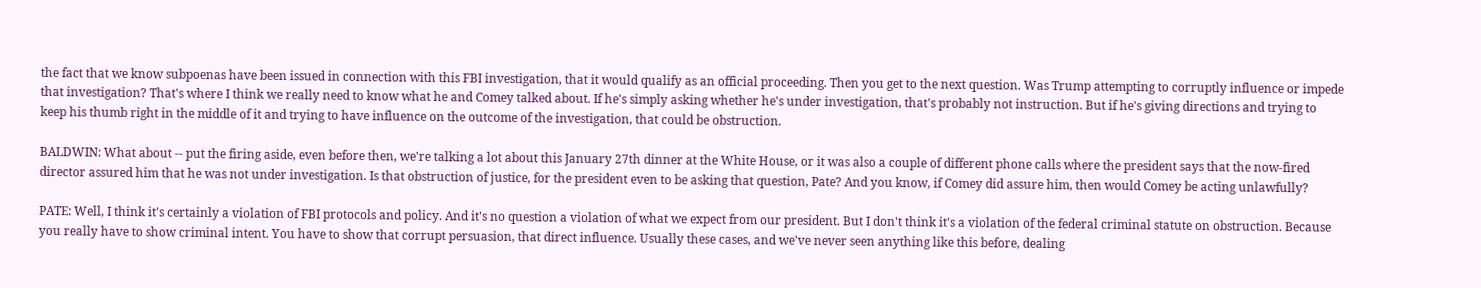the fact that we know subpoenas have been issued in connection with this FBI investigation, that it would qualify as an official proceeding. Then you get to the next question. Was Trump attempting to corruptly influence or impede that investigation? That's where I think we really need to know what he and Comey talked about. If he's simply asking whether he's under investigation, that's probably not instruction. But if he's giving directions and trying to keep his thumb right in the middle of it and trying to have influence on the outcome of the investigation, that could be obstruction.

BALDWIN: What about -- put the firing aside, even before then, we're talking a lot about this January 27th dinner at the White House, or it was also a couple of different phone calls where the president says that the now-fired director assured him that he was not under investigation. Is that obstruction of justice, for the president even to be asking that question, Pate? And you know, if Comey did assure him, then would Comey be acting unlawfully?

PATE: Well, I think it's certainly a violation of FBI protocols and policy. And it's no question a violation of what we expect from our president. But I don't think it's a violation of the federal criminal statute on obstruction. Because you really have to show criminal intent. You have to show that corrupt persuasion, that direct influence. Usually these cases, and we've never seen anything like this before, dealing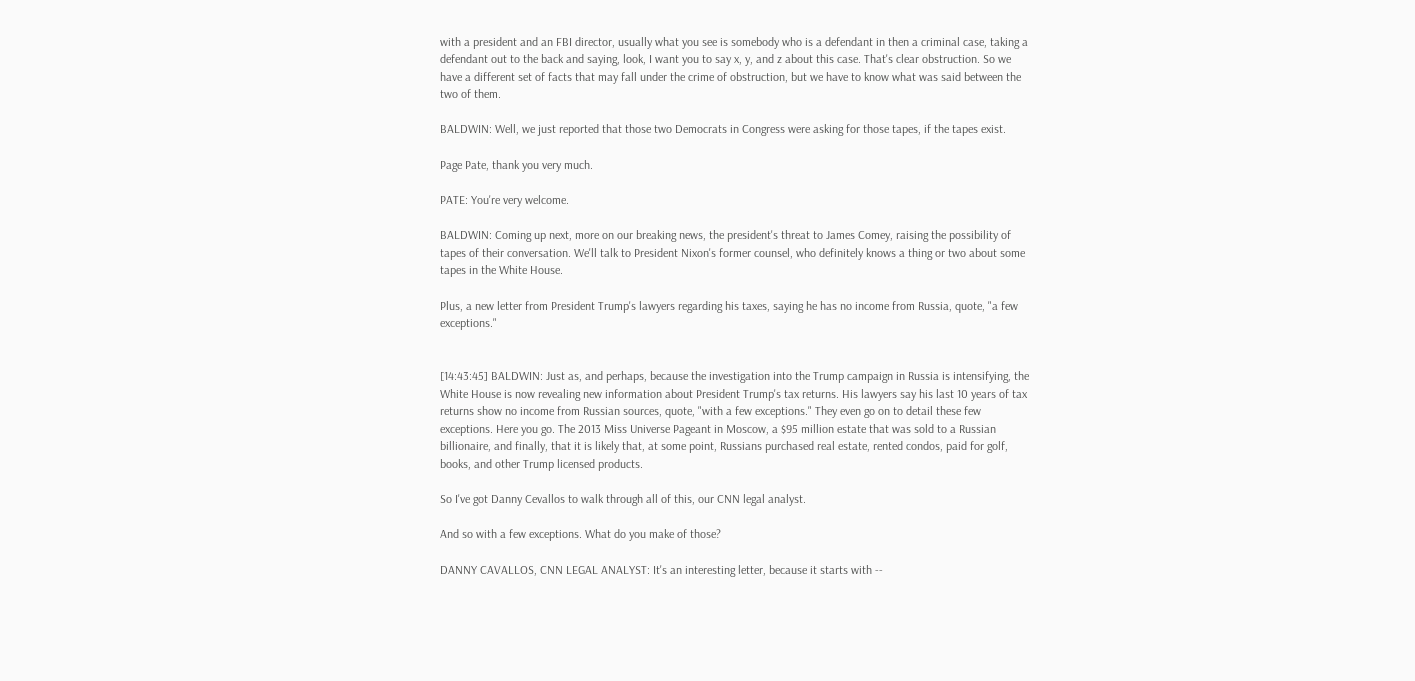with a president and an FBI director, usually what you see is somebody who is a defendant in then a criminal case, taking a defendant out to the back and saying, look, I want you to say x, y, and z about this case. That's clear obstruction. So we have a different set of facts that may fall under the crime of obstruction, but we have to know what was said between the two of them.

BALDWIN: Well, we just reported that those two Democrats in Congress were asking for those tapes, if the tapes exist.

Page Pate, thank you very much.

PATE: You're very welcome.

BALDWIN: Coming up next, more on our breaking news, the president's threat to James Comey, raising the possibility of tapes of their conversation. We'll talk to President Nixon's former counsel, who definitely knows a thing or two about some tapes in the White House.

Plus, a new letter from President Trump's lawyers regarding his taxes, saying he has no income from Russia, quote, "a few exceptions."


[14:43:45] BALDWIN: Just as, and perhaps, because the investigation into the Trump campaign in Russia is intensifying, the White House is now revealing new information about President Trump's tax returns. His lawyers say his last 10 years of tax returns show no income from Russian sources, quote, "with a few exceptions." They even go on to detail these few exceptions. Here you go. The 2013 Miss Universe Pageant in Moscow, a $95 million estate that was sold to a Russian billionaire, and finally, that it is likely that, at some point, Russians purchased real estate, rented condos, paid for golf, books, and other Trump licensed products.

So I've got Danny Cevallos to walk through all of this, our CNN legal analyst.

And so with a few exceptions. What do you make of those?

DANNY CAVALLOS, CNN LEGAL ANALYST: It's an interesting letter, because it starts with --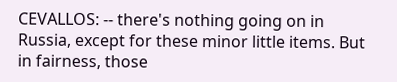CEVALLOS: -- there's nothing going on in Russia, except for these minor little items. But in fairness, those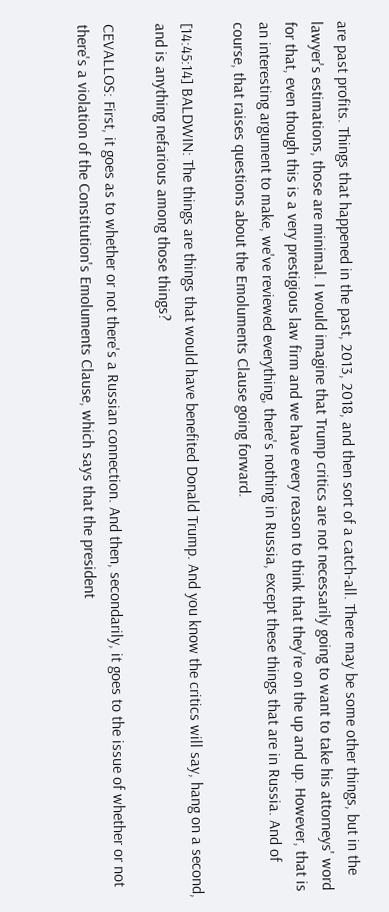are past profits. Things that happened in the past, 2013, 2018, and then sort of a catch-all. There may be some other things, but in the lawyer's estimations, those are minimal. I would imagine that Trump critics are not necessarily going to want to take his attorneys' word for that, even though this is a very prestigious law firm and we have every reason to think that they're on the up and up. However, that is an interesting argument to make, we've reviewed everything, there's nothing in Russia, except these things that are in Russia. And of course, that raises questions about the Emoluments Clause going forward.

[14:45:14] BALDWIN: The things are things that would have benefited Donald Trump. And you know the critics will say, hang on a second, and is anything nefarious among those things?

CEVALLOS: First, it goes as to whether or not there's a Russian connection. And then, secondarily, it goes to the issue of whether or not there's a violation of the Constitution's Emoluments Clause, which says that the president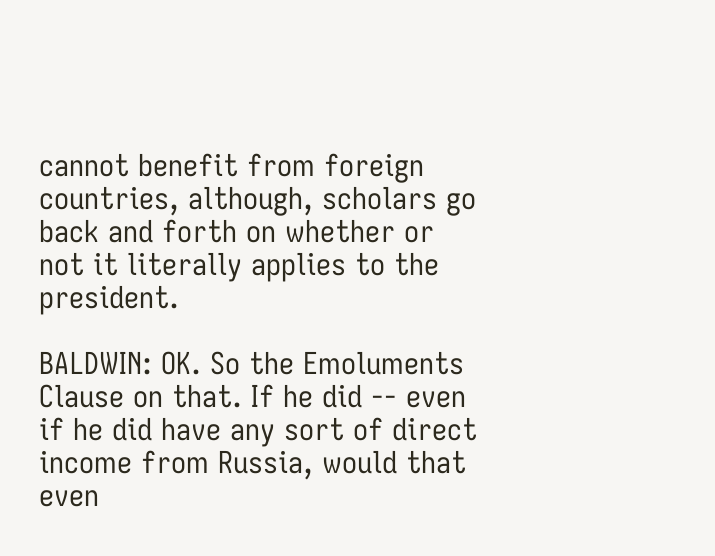cannot benefit from foreign countries, although, scholars go back and forth on whether or not it literally applies to the president.

BALDWIN: OK. So the Emoluments Clause on that. If he did -- even if he did have any sort of direct income from Russia, would that even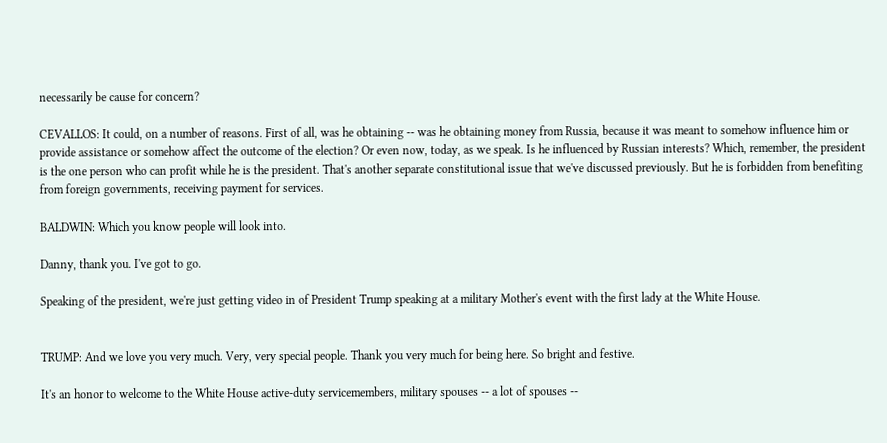necessarily be cause for concern?

CEVALLOS: It could, on a number of reasons. First of all, was he obtaining -- was he obtaining money from Russia, because it was meant to somehow influence him or provide assistance or somehow affect the outcome of the election? Or even now, today, as we speak. Is he influenced by Russian interests? Which, remember, the president is the one person who can profit while he is the president. That's another separate constitutional issue that we've discussed previously. But he is forbidden from benefiting from foreign governments, receiving payment for services.

BALDWIN: Which you know people will look into.

Danny, thank you. I've got to go.

Speaking of the president, we're just getting video in of President Trump speaking at a military Mother's event with the first lady at the White House.


TRUMP: And we love you very much. Very, very special people. Thank you very much for being here. So bright and festive.

It's an honor to welcome to the White House active-duty servicemembers, military spouses -- a lot of spouses --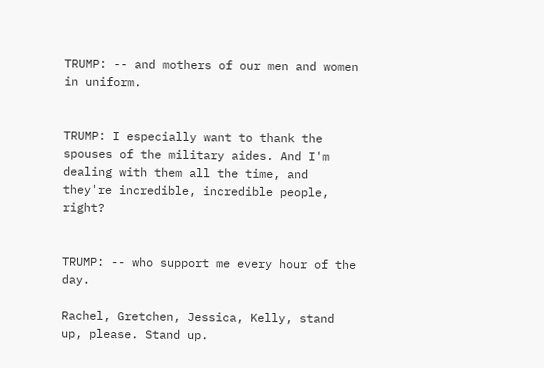TRUMP: -- and mothers of our men and women in uniform.


TRUMP: I especially want to thank the spouses of the military aides. And I'm dealing with them all the time, and they're incredible, incredible people, right?


TRUMP: -- who support me every hour of the day.

Rachel, Gretchen, Jessica, Kelly, stand up, please. Stand up.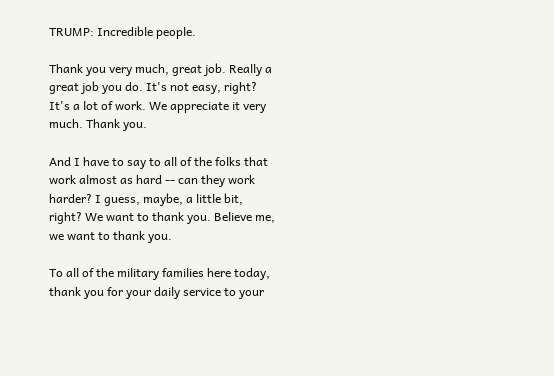TRUMP: Incredible people.

Thank you very much, great job. Really a great job you do. It's not easy, right? It's a lot of work. We appreciate it very much. Thank you.

And I have to say to all of the folks that work almost as hard -- can they work harder? I guess, maybe, a little bit, right? We want to thank you. Believe me, we want to thank you.

To all of the military families here today, thank you for your daily service to your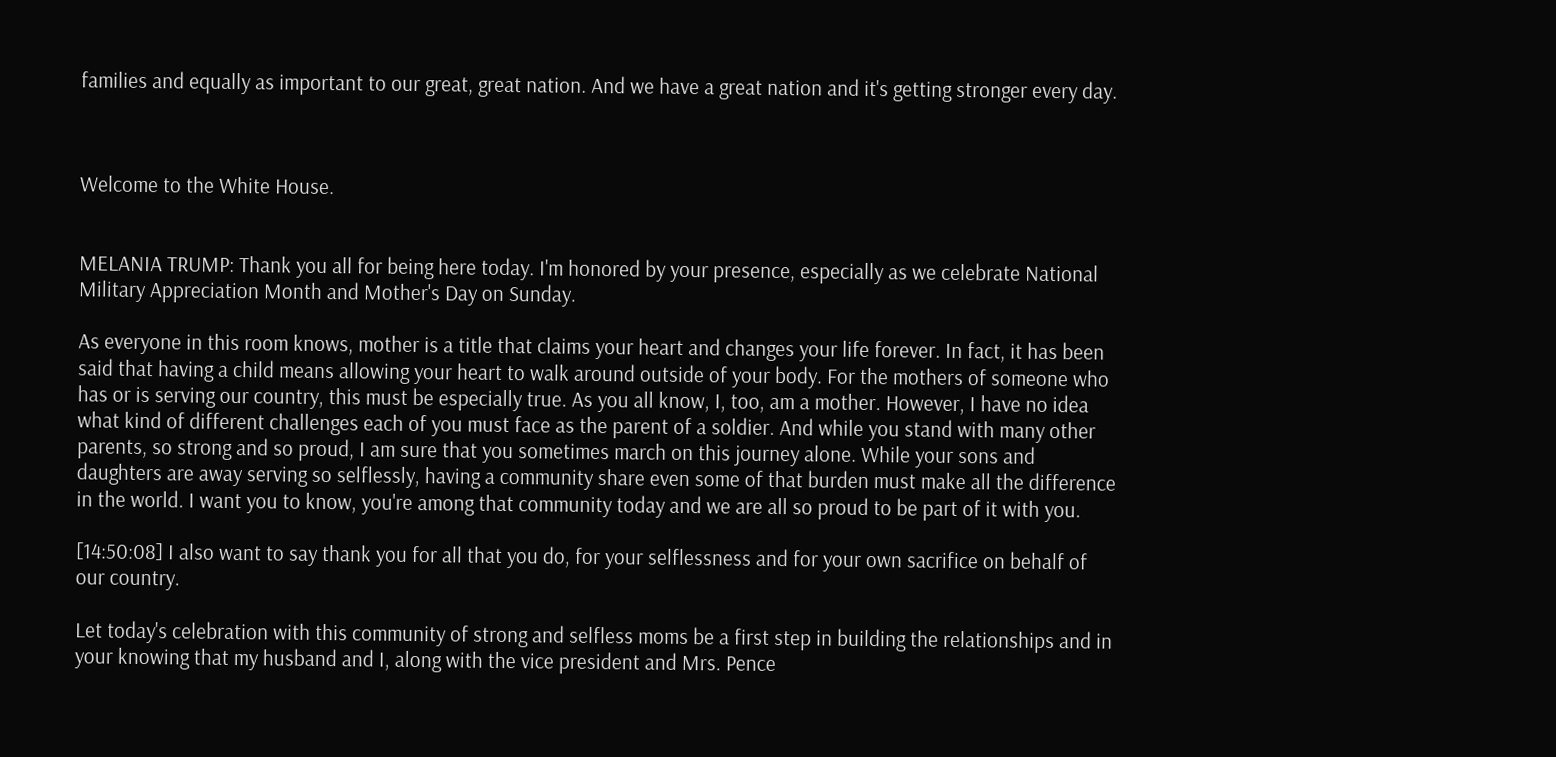families and equally as important to our great, great nation. And we have a great nation and it's getting stronger every day.



Welcome to the White House.


MELANIA TRUMP: Thank you all for being here today. I'm honored by your presence, especially as we celebrate National Military Appreciation Month and Mother's Day on Sunday.

As everyone in this room knows, mother is a title that claims your heart and changes your life forever. In fact, it has been said that having a child means allowing your heart to walk around outside of your body. For the mothers of someone who has or is serving our country, this must be especially true. As you all know, I, too, am a mother. However, I have no idea what kind of different challenges each of you must face as the parent of a soldier. And while you stand with many other parents, so strong and so proud, I am sure that you sometimes march on this journey alone. While your sons and daughters are away serving so selflessly, having a community share even some of that burden must make all the difference in the world. I want you to know, you're among that community today and we are all so proud to be part of it with you.

[14:50:08] I also want to say thank you for all that you do, for your selflessness and for your own sacrifice on behalf of our country.

Let today's celebration with this community of strong and selfless moms be a first step in building the relationships and in your knowing that my husband and I, along with the vice president and Mrs. Pence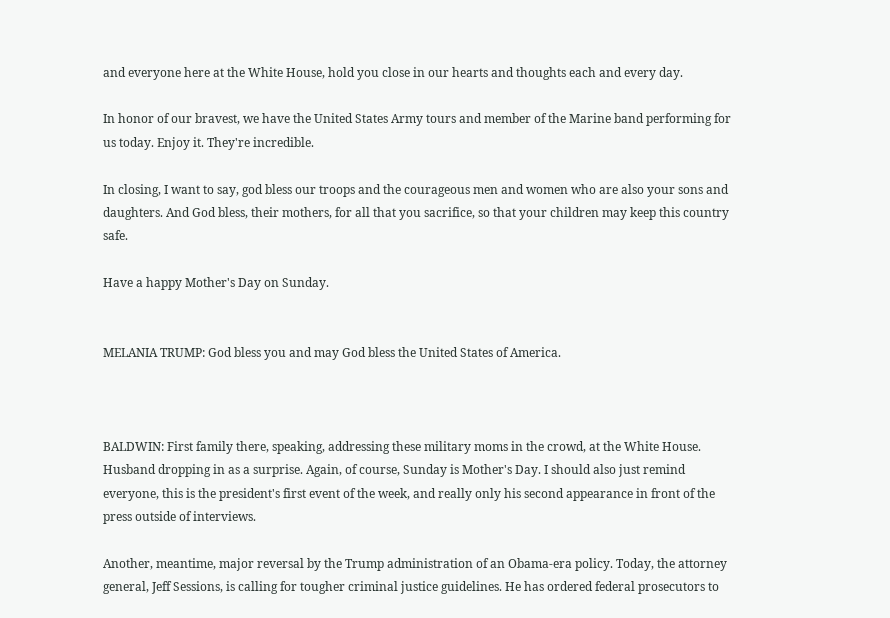and everyone here at the White House, hold you close in our hearts and thoughts each and every day.

In honor of our bravest, we have the United States Army tours and member of the Marine band performing for us today. Enjoy it. They're incredible.

In closing, I want to say, god bless our troops and the courageous men and women who are also your sons and daughters. And God bless, their mothers, for all that you sacrifice, so that your children may keep this country safe.

Have a happy Mother's Day on Sunday.


MELANIA TRUMP: God bless you and may God bless the United States of America.



BALDWIN: First family there, speaking, addressing these military moms in the crowd, at the White House. Husband dropping in as a surprise. Again, of course, Sunday is Mother's Day. I should also just remind everyone, this is the president's first event of the week, and really only his second appearance in front of the press outside of interviews.

Another, meantime, major reversal by the Trump administration of an Obama-era policy. Today, the attorney general, Jeff Sessions, is calling for tougher criminal justice guidelines. He has ordered federal prosecutors to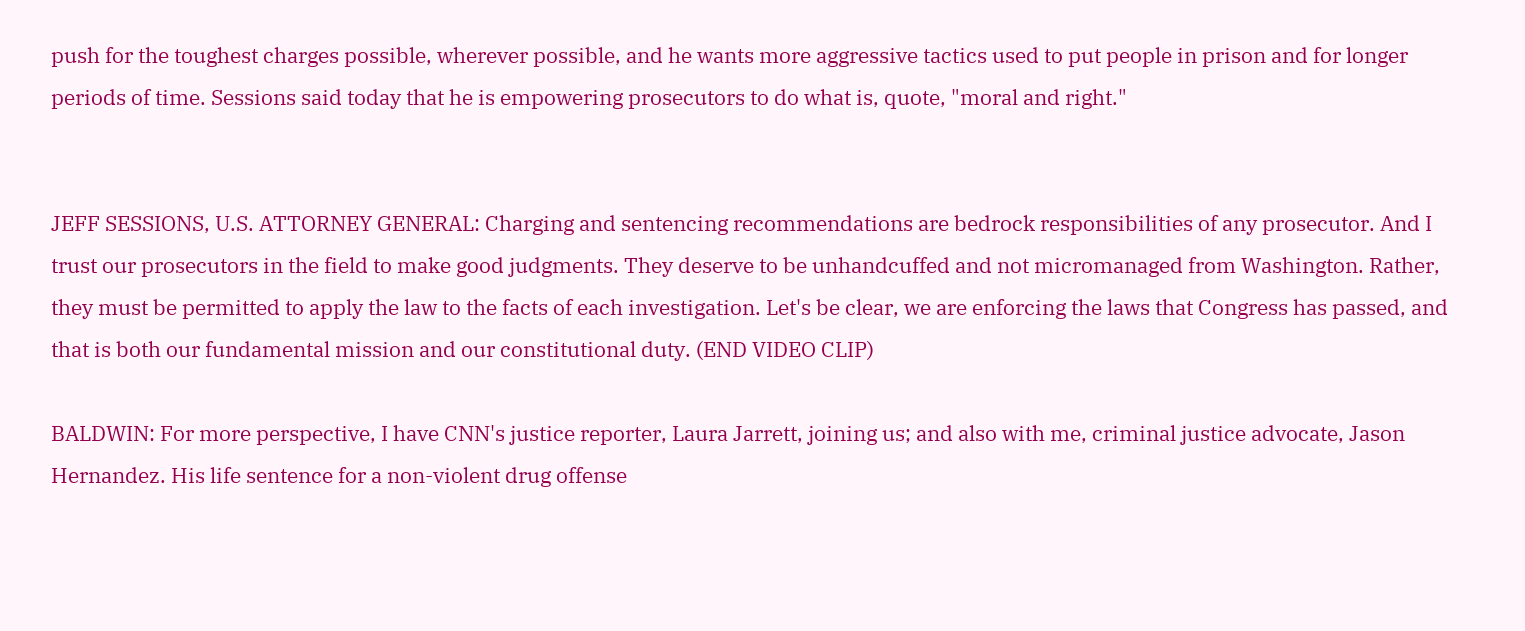push for the toughest charges possible, wherever possible, and he wants more aggressive tactics used to put people in prison and for longer periods of time. Sessions said today that he is empowering prosecutors to do what is, quote, "moral and right."


JEFF SESSIONS, U.S. ATTORNEY GENERAL: Charging and sentencing recommendations are bedrock responsibilities of any prosecutor. And I trust our prosecutors in the field to make good judgments. They deserve to be unhandcuffed and not micromanaged from Washington. Rather, they must be permitted to apply the law to the facts of each investigation. Let's be clear, we are enforcing the laws that Congress has passed, and that is both our fundamental mission and our constitutional duty. (END VIDEO CLIP)

BALDWIN: For more perspective, I have CNN's justice reporter, Laura Jarrett, joining us; and also with me, criminal justice advocate, Jason Hernandez. His life sentence for a non-violent drug offense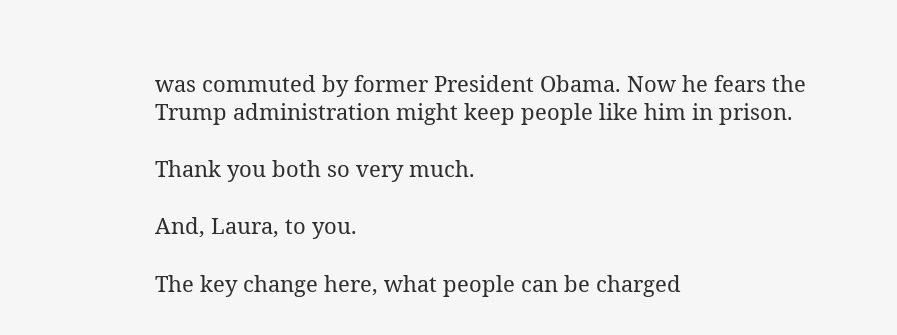was commuted by former President Obama. Now he fears the Trump administration might keep people like him in prison.

Thank you both so very much.

And, Laura, to you.

The key change here, what people can be charged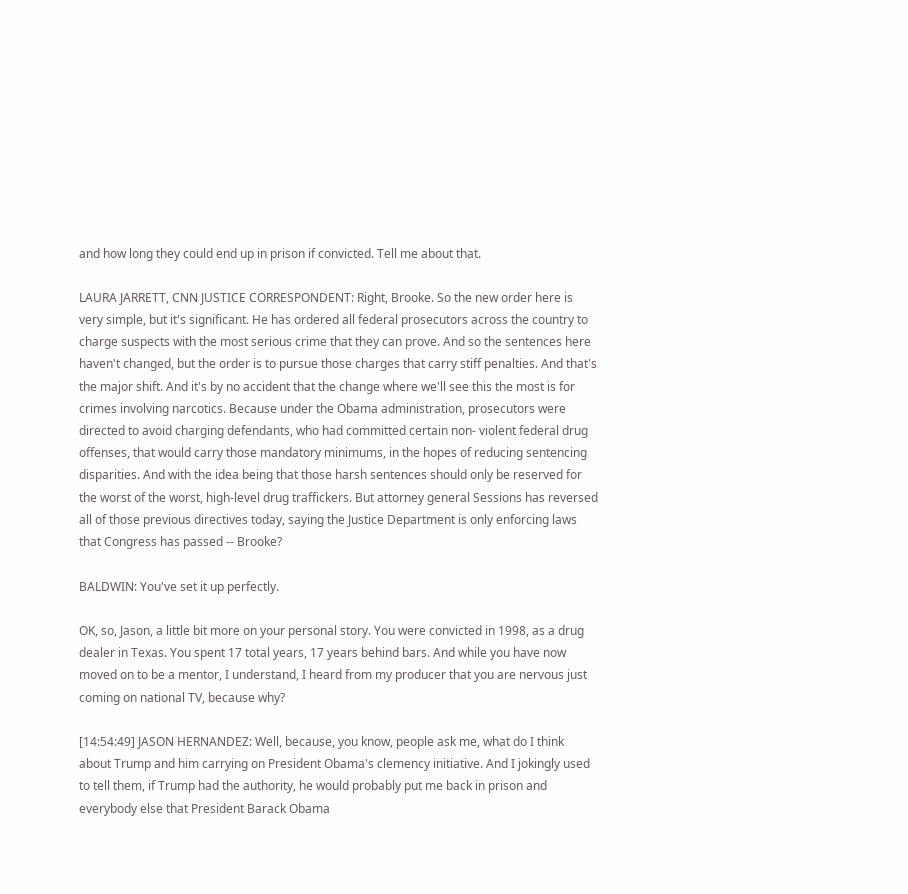and how long they could end up in prison if convicted. Tell me about that.

LAURA JARRETT, CNN JUSTICE CORRESPONDENT: Right, Brooke. So the new order here is very simple, but it's significant. He has ordered all federal prosecutors across the country to charge suspects with the most serious crime that they can prove. And so the sentences here haven't changed, but the order is to pursue those charges that carry stiff penalties. And that's the major shift. And it's by no accident that the change where we'll see this the most is for crimes involving narcotics. Because under the Obama administration, prosecutors were directed to avoid charging defendants, who had committed certain non- violent federal drug offenses, that would carry those mandatory minimums, in the hopes of reducing sentencing disparities. And with the idea being that those harsh sentences should only be reserved for the worst of the worst, high-level drug traffickers. But attorney general Sessions has reversed all of those previous directives today, saying the Justice Department is only enforcing laws that Congress has passed -- Brooke?

BALDWIN: You've set it up perfectly.

OK, so, Jason, a little bit more on your personal story. You were convicted in 1998, as a drug dealer in Texas. You spent 17 total years, 17 years behind bars. And while you have now moved on to be a mentor, I understand, I heard from my producer that you are nervous just coming on national TV, because why?

[14:54:49] JASON HERNANDEZ: Well, because, you know, people ask me, what do I think about Trump and him carrying on President Obama's clemency initiative. And I jokingly used to tell them, if Trump had the authority, he would probably put me back in prison and everybody else that President Barack Obama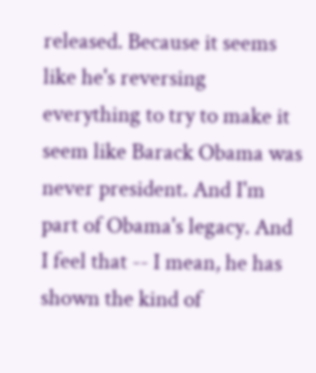released. Because it seems like he's reversing everything to try to make it seem like Barack Obama was never president. And I'm part of Obama's legacy. And I feel that -- I mean, he has shown the kind of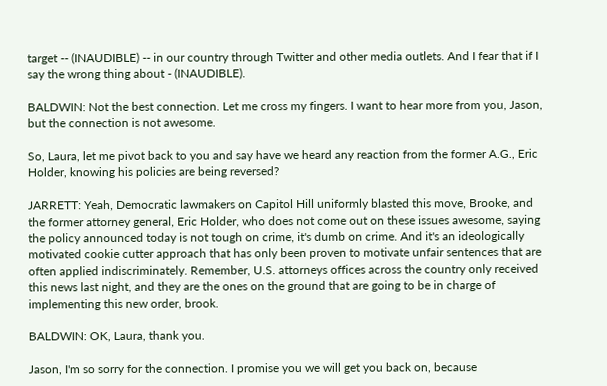target -- (INAUDIBLE) -- in our country through Twitter and other media outlets. And I fear that if I say the wrong thing about - (INAUDIBLE).

BALDWIN: Not the best connection. Let me cross my fingers. I want to hear more from you, Jason, but the connection is not awesome.

So, Laura, let me pivot back to you and say have we heard any reaction from the former A.G., Eric Holder, knowing his policies are being reversed?

JARRETT: Yeah, Democratic lawmakers on Capitol Hill uniformly blasted this move, Brooke, and the former attorney general, Eric Holder, who does not come out on these issues awesome, saying the policy announced today is not tough on crime, it's dumb on crime. And it's an ideologically motivated cookie cutter approach that has only been proven to motivate unfair sentences that are often applied indiscriminately. Remember, U.S. attorneys offices across the country only received this news last night, and they are the ones on the ground that are going to be in charge of implementing this new order, brook.

BALDWIN: OK, Laura, thank you.

Jason, I'm so sorry for the connection. I promise you we will get you back on, because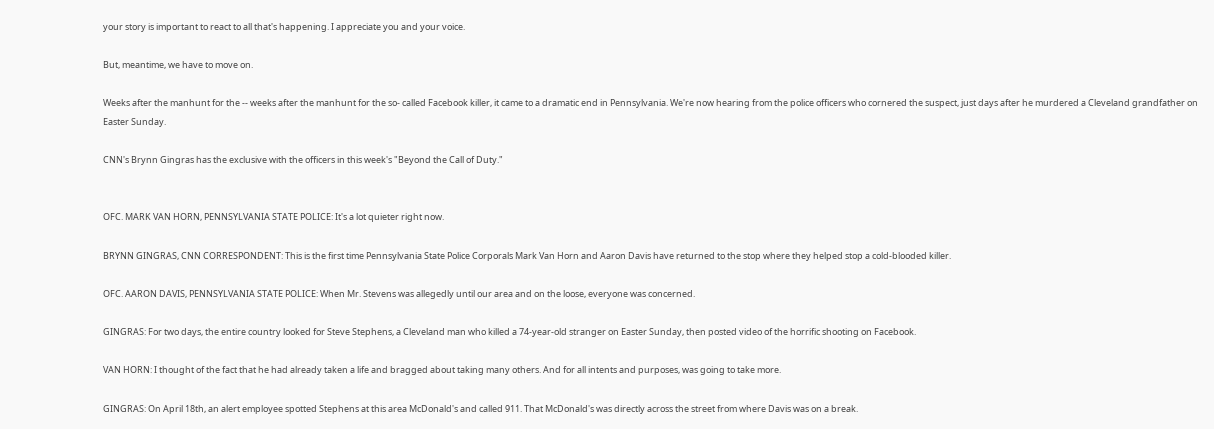your story is important to react to all that's happening. I appreciate you and your voice.

But, meantime, we have to move on.

Weeks after the manhunt for the -- weeks after the manhunt for the so- called Facebook killer, it came to a dramatic end in Pennsylvania. We're now hearing from the police officers who cornered the suspect, just days after he murdered a Cleveland grandfather on Easter Sunday.

CNN's Brynn Gingras has the exclusive with the officers in this week's "Beyond the Call of Duty."


OFC. MARK VAN HORN, PENNSYLVANIA STATE POLICE: It's a lot quieter right now.

BRYNN GINGRAS, CNN CORRESPONDENT: This is the first time Pennsylvania State Police Corporals Mark Van Horn and Aaron Davis have returned to the stop where they helped stop a cold-blooded killer.

OFC. AARON DAVIS, PENNSYLVANIA STATE POLICE: When Mr. Stevens was allegedly until our area and on the loose, everyone was concerned.

GINGRAS: For two days, the entire country looked for Steve Stephens, a Cleveland man who killed a 74-year-old stranger on Easter Sunday, then posted video of the horrific shooting on Facebook.

VAN HORN: I thought of the fact that he had already taken a life and bragged about taking many others. And for all intents and purposes, was going to take more.

GINGRAS: On April 18th, an alert employee spotted Stephens at this area McDonald's and called 911. That McDonald's was directly across the street from where Davis was on a break.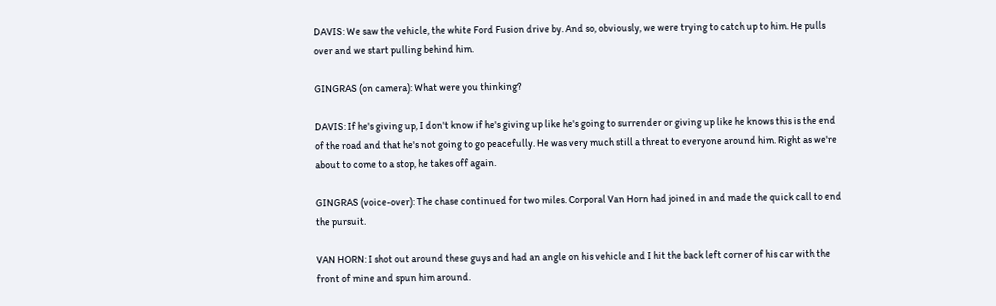DAVIS: We saw the vehicle, the white Ford Fusion drive by. And so, obviously, we were trying to catch up to him. He pulls over and we start pulling behind him.

GINGRAS (on camera): What were you thinking?

DAVIS: If he's giving up, I don't know if he's giving up like he's going to surrender or giving up like he knows this is the end of the road and that he's not going to go peacefully. He was very much still a threat to everyone around him. Right as we're about to come to a stop, he takes off again.

GINGRAS (voice-over): The chase continued for two miles. Corporal Van Horn had joined in and made the quick call to end the pursuit.

VAN HORN: I shot out around these guys and had an angle on his vehicle and I hit the back left corner of his car with the front of mine and spun him around.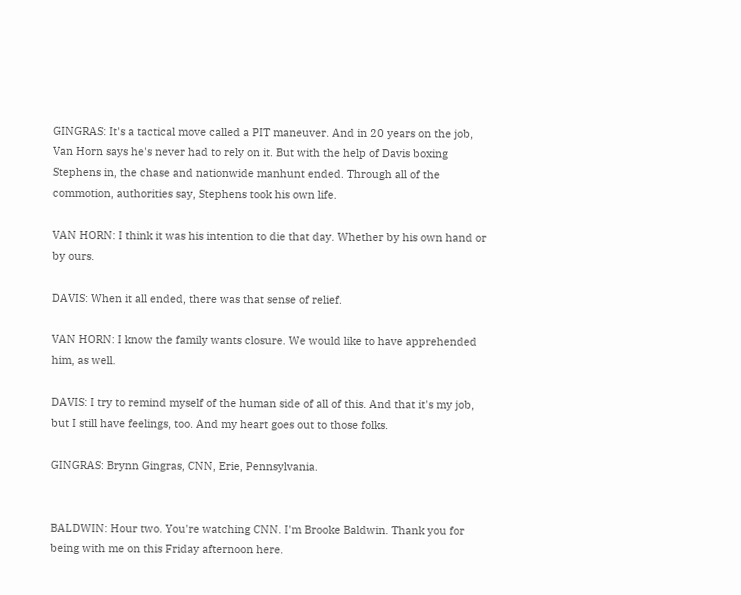GINGRAS: It's a tactical move called a PIT maneuver. And in 20 years on the job, Van Horn says he's never had to rely on it. But with the help of Davis boxing Stephens in, the chase and nationwide manhunt ended. Through all of the commotion, authorities say, Stephens took his own life.

VAN HORN: I think it was his intention to die that day. Whether by his own hand or by ours.

DAVIS: When it all ended, there was that sense of relief.

VAN HORN: I know the family wants closure. We would like to have apprehended him, as well.

DAVIS: I try to remind myself of the human side of all of this. And that it's my job, but I still have feelings, too. And my heart goes out to those folks.

GINGRAS: Brynn Gingras, CNN, Erie, Pennsylvania.


BALDWIN: Hour two. You're watching CNN. I'm Brooke Baldwin. Thank you for being with me on this Friday afternoon here.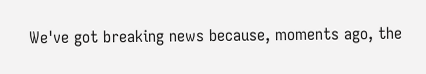We've got breaking news because, moments ago, the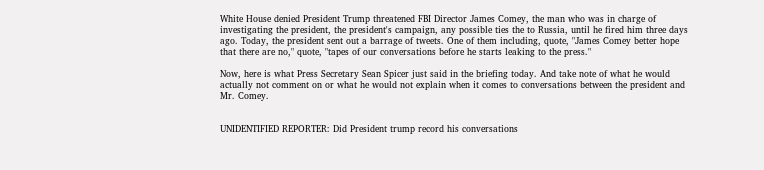White House denied President Trump threatened FBI Director James Comey, the man who was in charge of investigating the president, the president's campaign, any possible ties the to Russia, until he fired him three days ago. Today, the president sent out a barrage of tweets. One of them including, quote, "James Comey better hope that there are no," quote, "tapes of our conversations before he starts leaking to the press."

Now, here is what Press Secretary Sean Spicer just said in the briefing today. And take note of what he would actually not comment on or what he would not explain when it comes to conversations between the president and Mr. Comey.


UNIDENTIFIED REPORTER: Did President trump record his conversations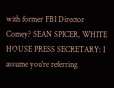with former FBI Director Comey? SEAN SPICER, WHITE HOUSE PRESS SECRETARY: I assume you're referring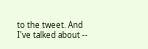to the tweet. And I've talked about --